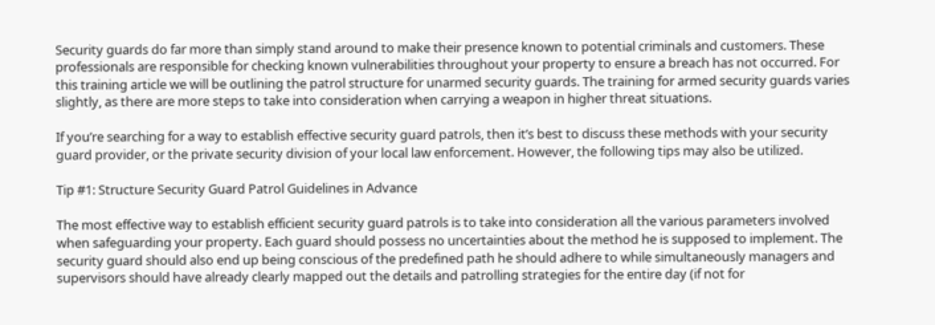Security guards do far more than simply stand around to make their presence known to potential criminals and customers. These professionals are responsible for checking known vulnerabilities throughout your property to ensure a breach has not occurred. For this training article we will be outlining the patrol structure for unarmed security guards. The training for armed security guards varies slightly, as there are more steps to take into consideration when carrying a weapon in higher threat situations.

If you’re searching for a way to establish effective security guard patrols, then it’s best to discuss these methods with your security guard provider, or the private security division of your local law enforcement. However, the following tips may also be utilized.

Tip #1: Structure Security Guard Patrol Guidelines in Advance

The most effective way to establish efficient security guard patrols is to take into consideration all the various parameters involved when safeguarding your property. Each guard should possess no uncertainties about the method he is supposed to implement. The security guard should also end up being conscious of the predefined path he should adhere to while simultaneously managers and supervisors should have already clearly mapped out the details and patrolling strategies for the entire day (if not for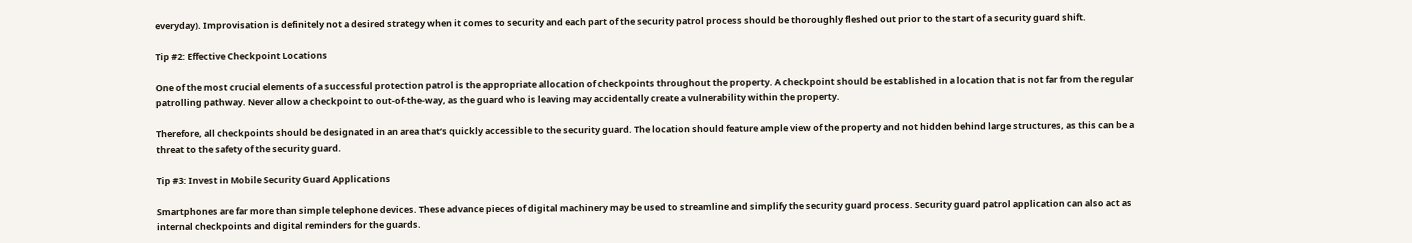everyday). Improvisation is definitely not a desired strategy when it comes to security and each part of the security patrol process should be thoroughly fleshed out prior to the start of a security guard shift.

Tip #2: Effective Checkpoint Locations

One of the most crucial elements of a successful protection patrol is the appropriate allocation of checkpoints throughout the property. A checkpoint should be established in a location that is not far from the regular patrolling pathway. Never allow a checkpoint to out-of-the-way, as the guard who is leaving may accidentally create a vulnerability within the property.

Therefore, all checkpoints should be designated in an area that’s quickly accessible to the security guard. The location should feature ample view of the property and not hidden behind large structures, as this can be a threat to the safety of the security guard.

Tip #3: Invest in Mobile Security Guard Applications

Smartphones are far more than simple telephone devices. These advance pieces of digital machinery may be used to streamline and simplify the security guard process. Security guard patrol application can also act as internal checkpoints and digital reminders for the guards.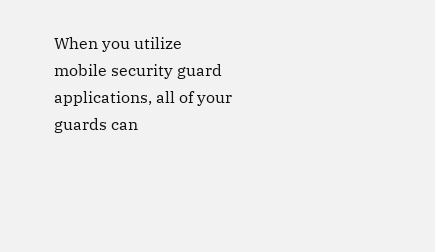When you utilize mobile security guard applications, all of your guards can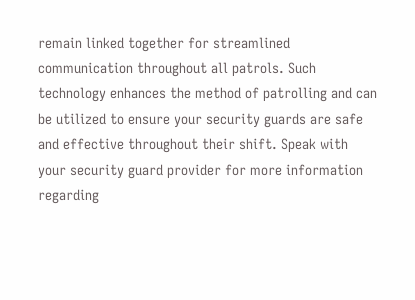remain linked together for streamlined communication throughout all patrols. Such technology enhances the method of patrolling and can be utilized to ensure your security guards are safe and effective throughout their shift. Speak with your security guard provider for more information regarding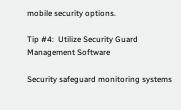mobile security options.

Tip #4:  Utilize Security Guard Management Software

Security safeguard monitoring systems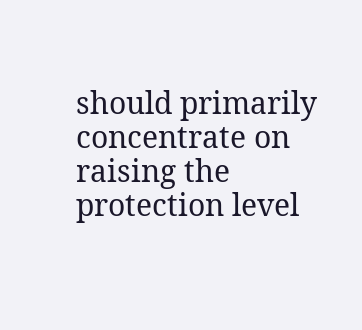should primarily concentrate on raising the  protection level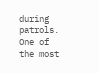during patrols. One of the most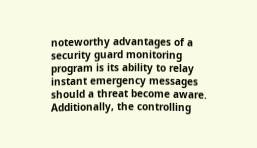noteworthy advantages of a security guard monitoring program is its ability to relay instant emergency messages should a threat become aware. Additionally, the controlling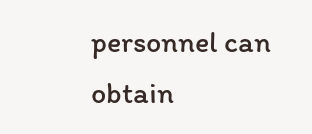personnel can obtain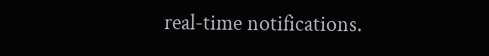real-time notifications.